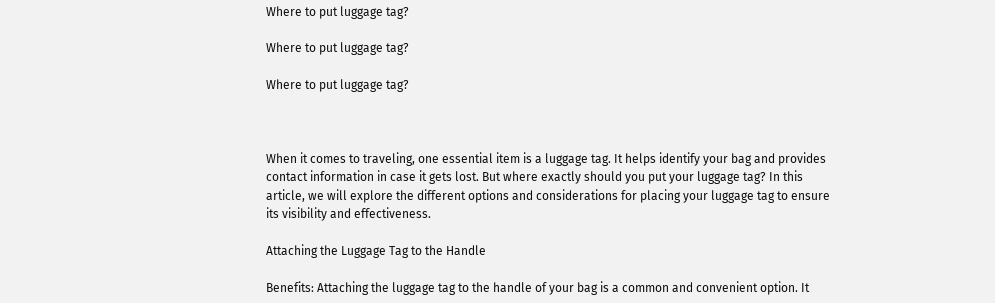Where to put luggage tag?

Where to put luggage tag?

Where to put luggage tag?



When it comes to traveling, one essential item is a luggage tag. It helps identify your bag and provides contact information in case it gets lost. But where exactly should you put your luggage tag? In this article, we will explore the different options and considerations for placing your luggage tag to ensure its visibility and effectiveness.

Attaching the Luggage Tag to the Handle

Benefits: Attaching the luggage tag to the handle of your bag is a common and convenient option. It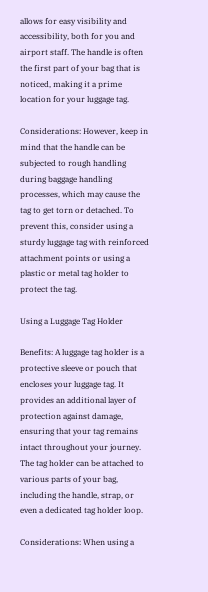allows for easy visibility and accessibility, both for you and airport staff. The handle is often the first part of your bag that is noticed, making it a prime location for your luggage tag.

Considerations: However, keep in mind that the handle can be subjected to rough handling during baggage handling processes, which may cause the tag to get torn or detached. To prevent this, consider using a sturdy luggage tag with reinforced attachment points or using a plastic or metal tag holder to protect the tag.

Using a Luggage Tag Holder

Benefits: A luggage tag holder is a protective sleeve or pouch that encloses your luggage tag. It provides an additional layer of protection against damage, ensuring that your tag remains intact throughout your journey. The tag holder can be attached to various parts of your bag, including the handle, strap, or even a dedicated tag holder loop.

Considerations: When using a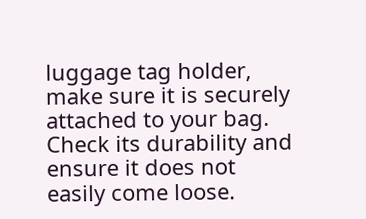luggage tag holder, make sure it is securely attached to your bag. Check its durability and ensure it does not easily come loose.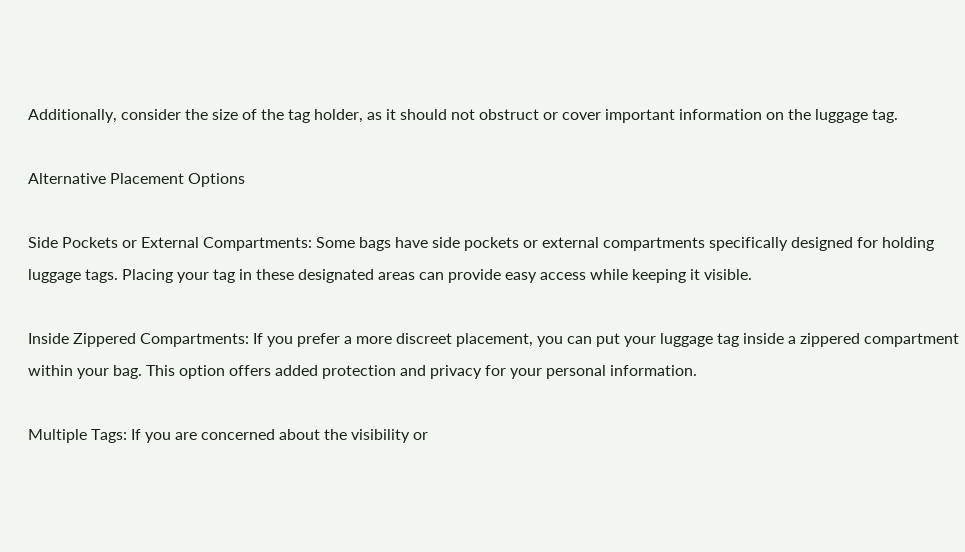Additionally, consider the size of the tag holder, as it should not obstruct or cover important information on the luggage tag.

Alternative Placement Options

Side Pockets or External Compartments: Some bags have side pockets or external compartments specifically designed for holding luggage tags. Placing your tag in these designated areas can provide easy access while keeping it visible.

Inside Zippered Compartments: If you prefer a more discreet placement, you can put your luggage tag inside a zippered compartment within your bag. This option offers added protection and privacy for your personal information.

Multiple Tags: If you are concerned about the visibility or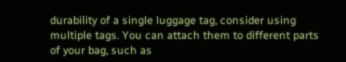durability of a single luggage tag, consider using multiple tags. You can attach them to different parts of your bag, such as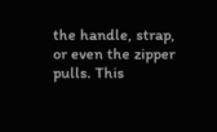the handle, strap, or even the zipper pulls. This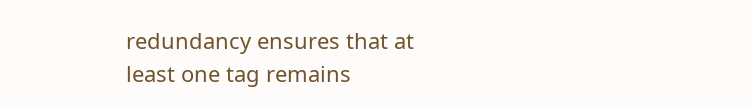redundancy ensures that at least one tag remains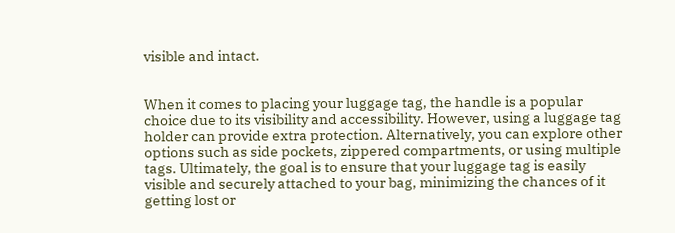visible and intact.


When it comes to placing your luggage tag, the handle is a popular choice due to its visibility and accessibility. However, using a luggage tag holder can provide extra protection. Alternatively, you can explore other options such as side pockets, zippered compartments, or using multiple tags. Ultimately, the goal is to ensure that your luggage tag is easily visible and securely attached to your bag, minimizing the chances of it getting lost or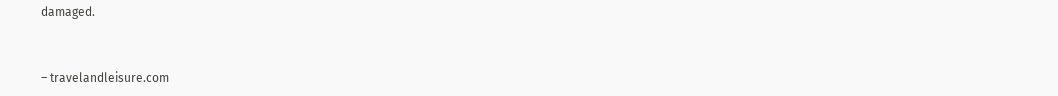damaged.


– travelandleisure.com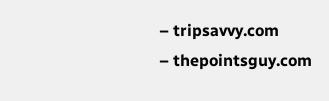– tripsavvy.com
– thepointsguy.com